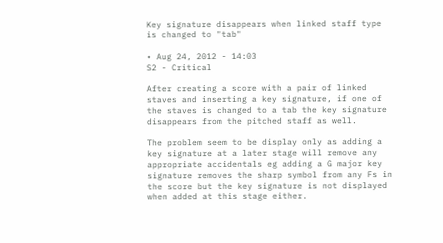Key signature disappears when linked staff type is changed to "tab"

• Aug 24, 2012 - 14:03
S2 - Critical

After creating a score with a pair of linked staves and inserting a key signature, if one of the staves is changed to a tab the key signature disappears from the pitched staff as well.

The problem seem to be display only as adding a key signature at a later stage will remove any appropriate accidentals eg adding a G major key signature removes the sharp symbol from any Fs in the score but the key signature is not displayed when added at this stage either.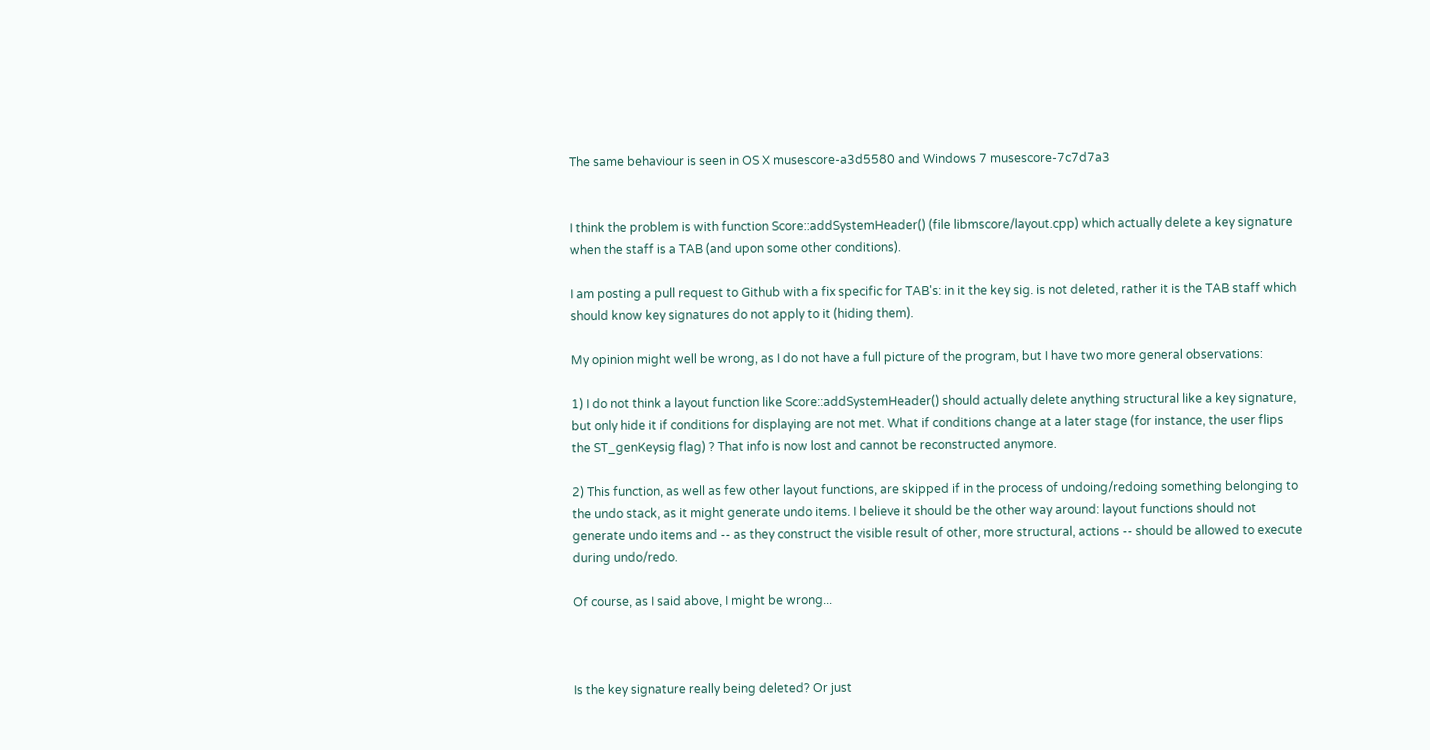The same behaviour is seen in OS X musescore-a3d5580 and Windows 7 musescore-7c7d7a3


I think the problem is with function Score::addSystemHeader() (file libmscore/layout.cpp) which actually delete a key signature when the staff is a TAB (and upon some other conditions).

I am posting a pull request to Github with a fix specific for TAB's: in it the key sig. is not deleted, rather it is the TAB staff which should know key signatures do not apply to it (hiding them).

My opinion might well be wrong, as I do not have a full picture of the program, but I have two more general observations:

1) I do not think a layout function like Score::addSystemHeader() should actually delete anything structural like a key signature, but only hide it if conditions for displaying are not met. What if conditions change at a later stage (for instance, the user flips the ST_genKeysig flag) ? That info is now lost and cannot be reconstructed anymore.

2) This function, as well as few other layout functions, are skipped if in the process of undoing/redoing something belonging to the undo stack, as it might generate undo items. I believe it should be the other way around: layout functions should not generate undo items and -- as they construct the visible result of other, more structural, actions -- should be allowed to execute during undo/redo.

Of course, as I said above, I might be wrong...



Is the key signature really being deleted? Or just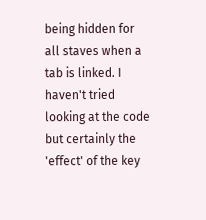being hidden for all staves when a tab is linked. I haven't tried looking at the code but certainly the 'effect' of the key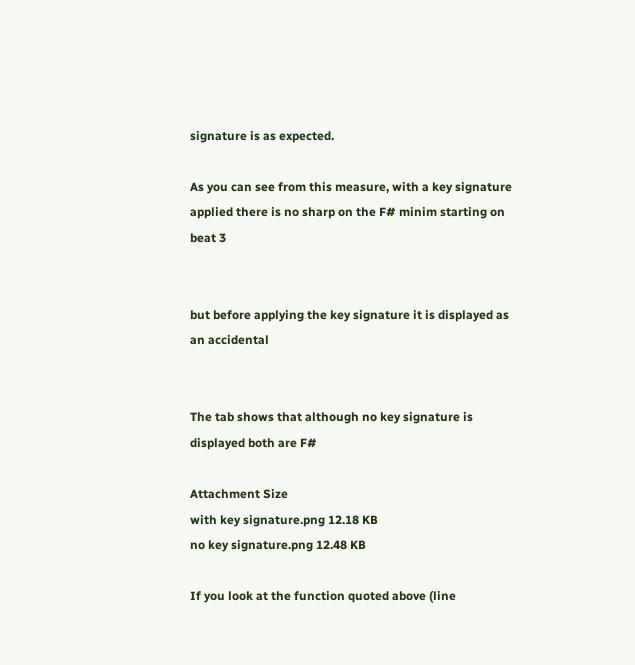signature is as expected.

As you can see from this measure, with a key signature applied there is no sharp on the F# minim starting on beat 3


but before applying the key signature it is displayed as an accidental


The tab shows that although no key signature is displayed both are F#

Attachment Size
with key signature.png 12.18 KB
no key signature.png 12.48 KB

If you look at the function quoted above (line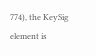774), the KeySig element is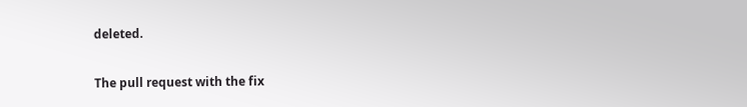deleted.

The pull request with the fix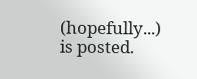(hopefully...) is posted.